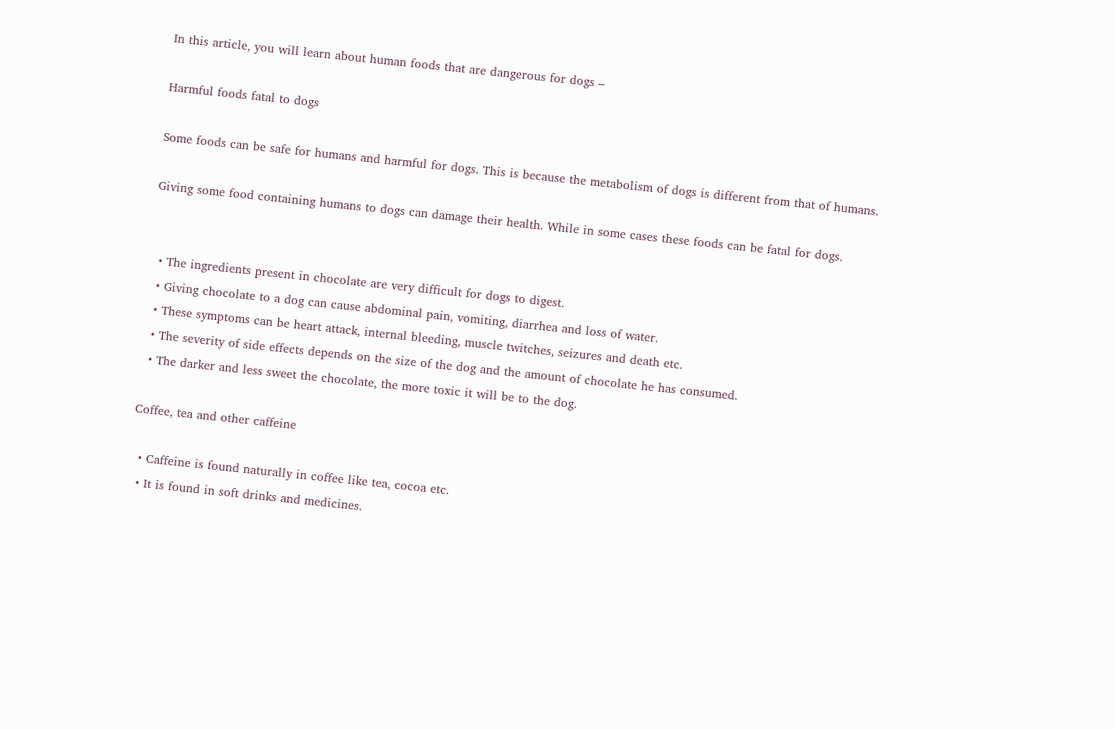In this article, you will learn about human foods that are dangerous for dogs –

Harmful foods fatal to dogs

Some foods can be safe for humans and harmful for dogs. This is because the metabolism of dogs is different from that of humans.

Giving some food containing humans to dogs can damage their health. While in some cases these foods can be fatal for dogs.


  • The ingredients present in chocolate are very difficult for dogs to digest.
  • Giving chocolate to a dog can cause abdominal pain, vomiting, diarrhea and loss of water.
  • These symptoms can be heart attack, internal bleeding, muscle twitches, seizures and death etc.
  • The severity of side effects depends on the size of the dog and the amount of chocolate he has consumed.
  • The darker and less sweet the chocolate, the more toxic it will be to the dog.

Coffee, tea and other caffeine

  • Caffeine is found naturally in coffee like tea, cocoa etc.
  • It is found in soft drinks and medicines.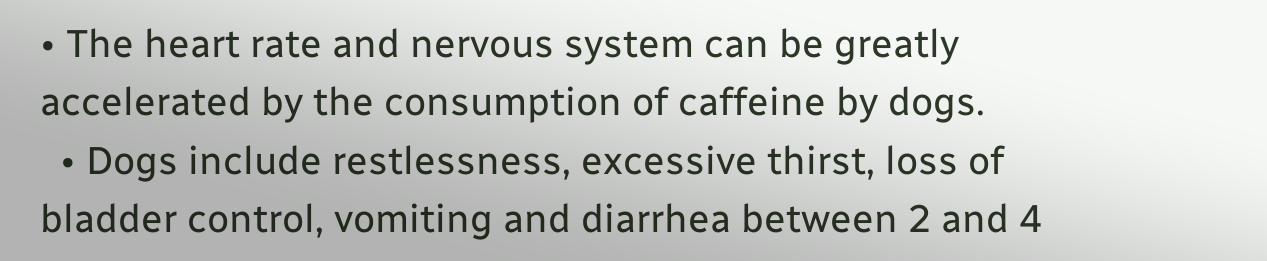• The heart rate and nervous system can be greatly accelerated by the consumption of caffeine by dogs.
  • Dogs include restlessness, excessive thirst, loss of bladder control, vomiting and diarrhea between 2 and 4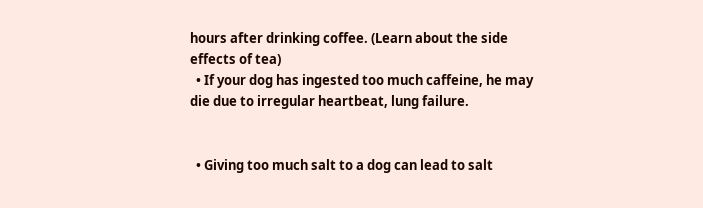hours after drinking coffee. (Learn about the side effects of tea)
  • If your dog has ingested too much caffeine, he may die due to irregular heartbeat, lung failure.


  • Giving too much salt to a dog can lead to salt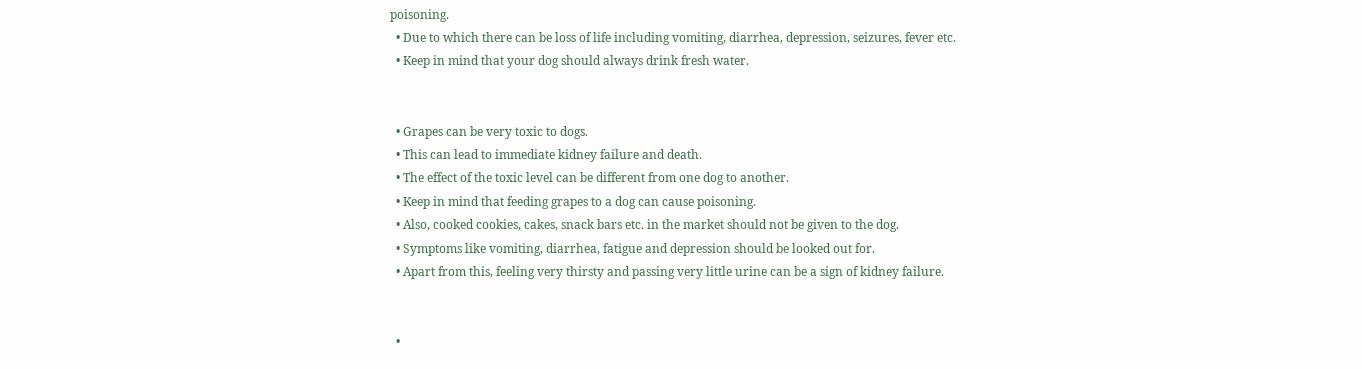poisoning.
  • Due to which there can be loss of life including vomiting, diarrhea, depression, seizures, fever etc.
  • Keep in mind that your dog should always drink fresh water.


  • Grapes can be very toxic to dogs.
  • This can lead to immediate kidney failure and death.
  • The effect of the toxic level can be different from one dog to another.
  • Keep in mind that feeding grapes to a dog can cause poisoning.
  • Also, cooked cookies, cakes, snack bars etc. in the market should not be given to the dog.
  • Symptoms like vomiting, diarrhea, fatigue and depression should be looked out for.
  • Apart from this, feeling very thirsty and passing very little urine can be a sign of kidney failure.


  •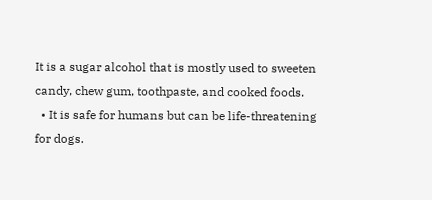It is a sugar alcohol that is mostly used to sweeten candy, chew gum, toothpaste, and cooked foods.
  • It is safe for humans but can be life-threatening for dogs.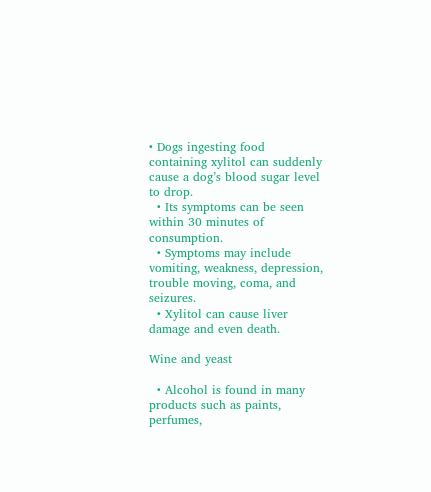• Dogs ingesting food containing xylitol can suddenly cause a dog’s blood sugar level to drop.
  • Its symptoms can be seen within 30 minutes of consumption.
  • Symptoms may include vomiting, weakness, depression, trouble moving, coma, and seizures.
  • Xylitol can cause liver damage and even death.

Wine and yeast

  • Alcohol is found in many products such as paints, perfumes,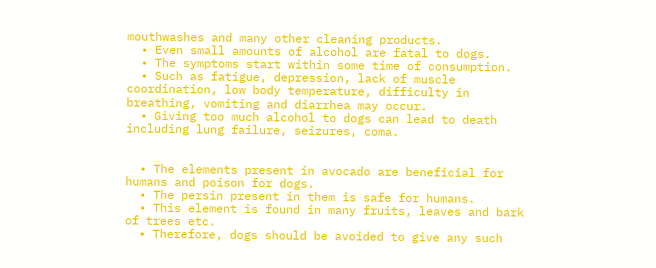mouthwashes and many other cleaning products.
  • Even small amounts of alcohol are fatal to dogs.
  • The symptoms start within some time of consumption.
  • Such as fatigue, depression, lack of muscle coordination, low body temperature, difficulty in breathing, vomiting and diarrhea may occur.
  • Giving too much alcohol to dogs can lead to death including lung failure, seizures, coma.


  • The elements present in avocado are beneficial for humans and poison for dogs.
  • The persin present in them is safe for humans.
  • This element is found in many fruits, leaves and bark of trees etc.
  • Therefore, dogs should be avoided to give any such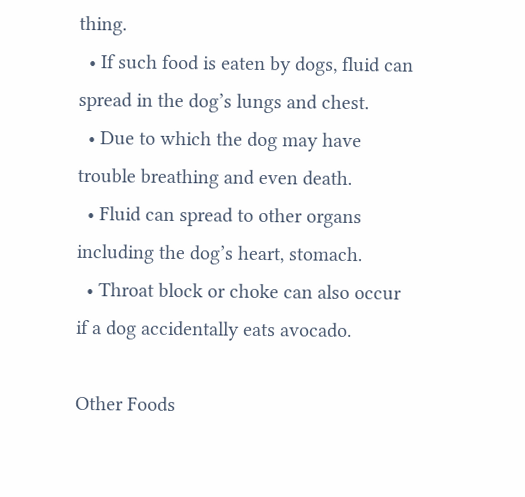thing.
  • If such food is eaten by dogs, fluid can spread in the dog’s lungs and chest.
  • Due to which the dog may have trouble breathing and even death.
  • Fluid can spread to other organs including the dog’s heart, stomach.
  • Throat block or choke can also occur if a dog accidentally eats avocado.

Other Foods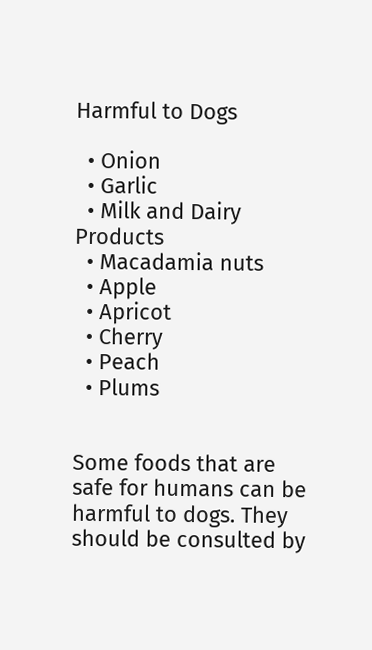Harmful to Dogs

  • Onion
  • Garlic
  • Milk and Dairy Products
  • Macadamia nuts
  • Apple
  • Apricot
  • Cherry
  • Peach
  • Plums


Some foods that are safe for humans can be harmful to dogs. They should be consulted by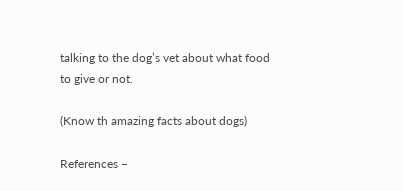talking to the dog’s vet about what food to give or not.

(Know th amazing facts about dogs)

References –